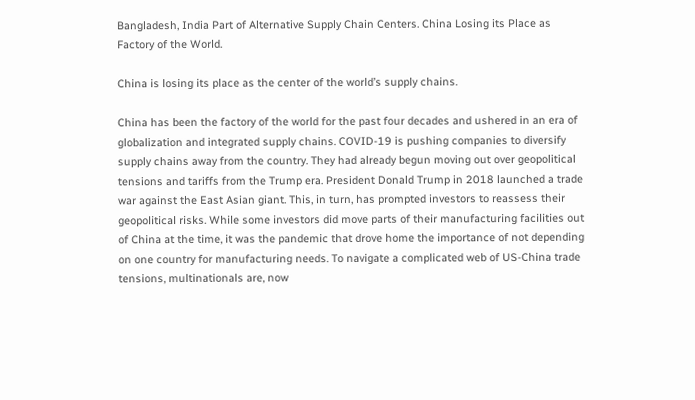Bangladesh, India Part of Alternative Supply Chain Centers. China Losing its Place as Factory of the World.

China is losing its place as the center of the world’s supply chains.

China has been the factory of the world for the past four decades and ushered in an era of globalization and integrated supply chains. COVID-19 is pushing companies to diversify supply chains away from the country. They had already begun moving out over geopolitical tensions and tariffs from the Trump era. President Donald Trump in 2018 launched a trade war against the East Asian giant. This, in turn, has prompted investors to reassess their geopolitical risks. While some investors did move parts of their manufacturing facilities out of China at the time, it was the pandemic that drove home the importance of not depending on one country for manufacturing needs. To navigate a complicated web of US-China trade tensions, multinationals are, now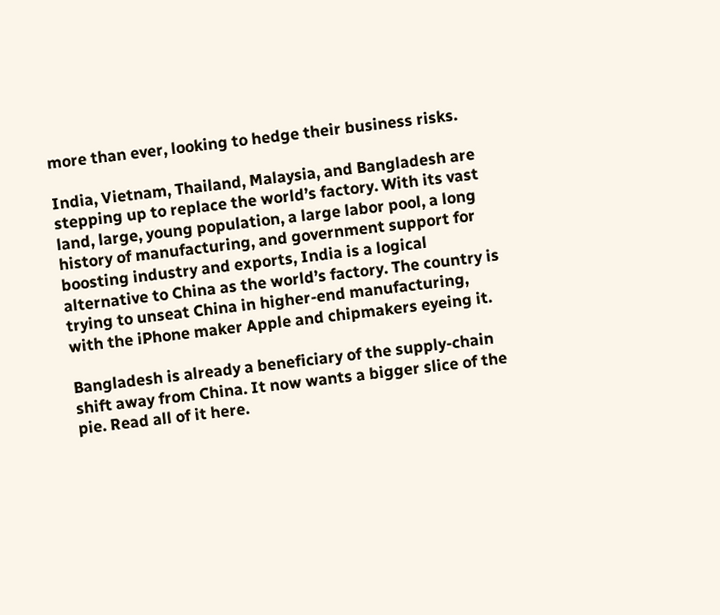more than ever, looking to hedge their business risks.

India, Vietnam, Thailand, Malaysia, and Bangladesh are stepping up to replace the world’s factory. With its vast land, large, young population, a large labor pool, a long history of manufacturing, and government support for boosting industry and exports, India is a logical alternative to China as the world’s factory. The country is trying to unseat China in higher-end manufacturing, with the iPhone maker Apple and chipmakers eyeing it.

Bangladesh is already a beneficiary of the supply-chain shift away from China. It now wants a bigger slice of the pie. Read all of it here.